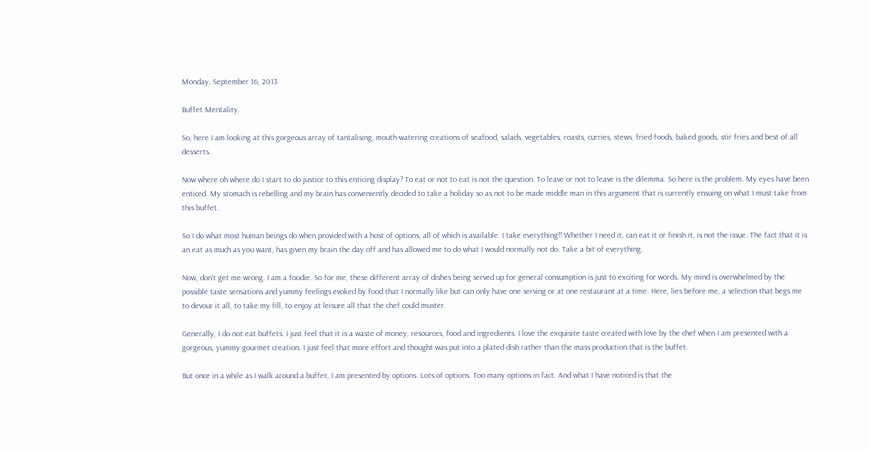Monday, September 16, 2013

Buffet Mentality.

So, here I am looking at this gorgeous array of tantalising, mouth-watering creations of seafood, salads, vegetables, roasts, curries, stews, fried foods, baked goods, stir fries and best of all desserts.

Now where oh where do I start to do justice to this enticing display? To eat or not to eat is not the question. To leave or not to leave is the dilemma. So here is the problem. My eyes have been enticed. My stomach is rebelling and my brain has conveniently decided to take a holiday so as not to be made middle man in this argument that is currently ensuing on what I must take from this buffet.

So I do what most human beings do when provided with a host of options, all of which is available. I take everything!! Whether I need it, can eat it or finish it, is not the issue. The fact that it is an eat as much as you want, has given my brain the day off and has allowed me to do what I would normally not do. Take a bit of everything.

Now, don't get me wrong. I am a foodie. So for me, these different array of dishes being served up for general consumption is just to exciting for words. My mind is overwhelmed by the possible taste sensations and yummy feelings evoked by food that I normally like but can only have one serving or at one restaurant at a time. Here, lies before me, a selection that begs me to devour it all, to take my fill, to enjoy at leisure all that the chef could muster.

Generally, I do not eat buffets. I just feel that it is a waste of money, resources, food and ingredients. I love the exquisite taste created with love by the chef when I am presented with a gorgeous, yummy gourmet creation. I just feel that more effort and thought was put into a plated dish rather than the mass production that is the buffet.

But once in a while as I walk around a buffet, I am presented by options. Lots of options. Too many options in fact. And what I have noticed is that the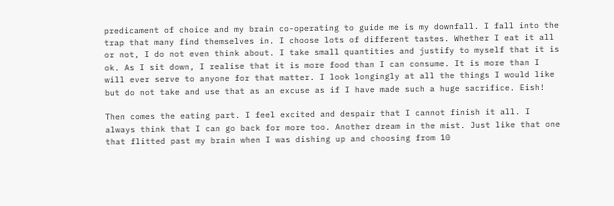predicament of choice and my brain co-operating to guide me is my downfall. I fall into the trap that many find themselves in. I choose lots of different tastes. Whether I eat it all or not, I do not even think about. I take small quantities and justify to myself that it is ok. As I sit down, I realise that it is more food than I can consume. It is more than I will ever serve to anyone for that matter. I look longingly at all the things I would like but do not take and use that as an excuse as if I have made such a huge sacrifice. Eish!

Then comes the eating part. I feel excited and despair that I cannot finish it all. I always think that I can go back for more too. Another dream in the mist. Just like that one that flitted past my brain when I was dishing up and choosing from 10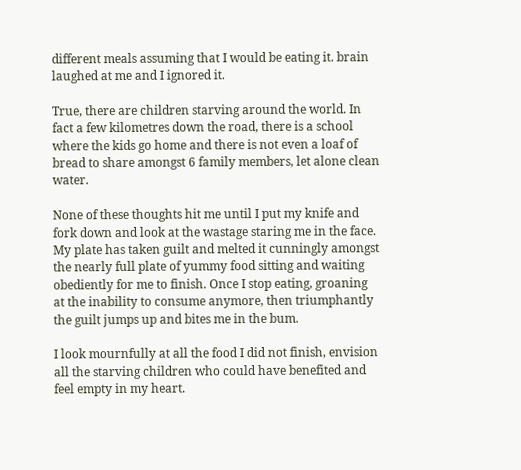different meals assuming that I would be eating it. brain laughed at me and I ignored it.

True, there are children starving around the world. In fact a few kilometres down the road, there is a school where the kids go home and there is not even a loaf of bread to share amongst 6 family members, let alone clean water.

None of these thoughts hit me until I put my knife and fork down and look at the wastage staring me in the face. My plate has taken guilt and melted it cunningly amongst the nearly full plate of yummy food sitting and waiting obediently for me to finish. Once I stop eating, groaning at the inability to consume anymore, then triumphantly the guilt jumps up and bites me in the bum.

I look mournfully at all the food I did not finish, envision all the starving children who could have benefited and feel empty in my heart.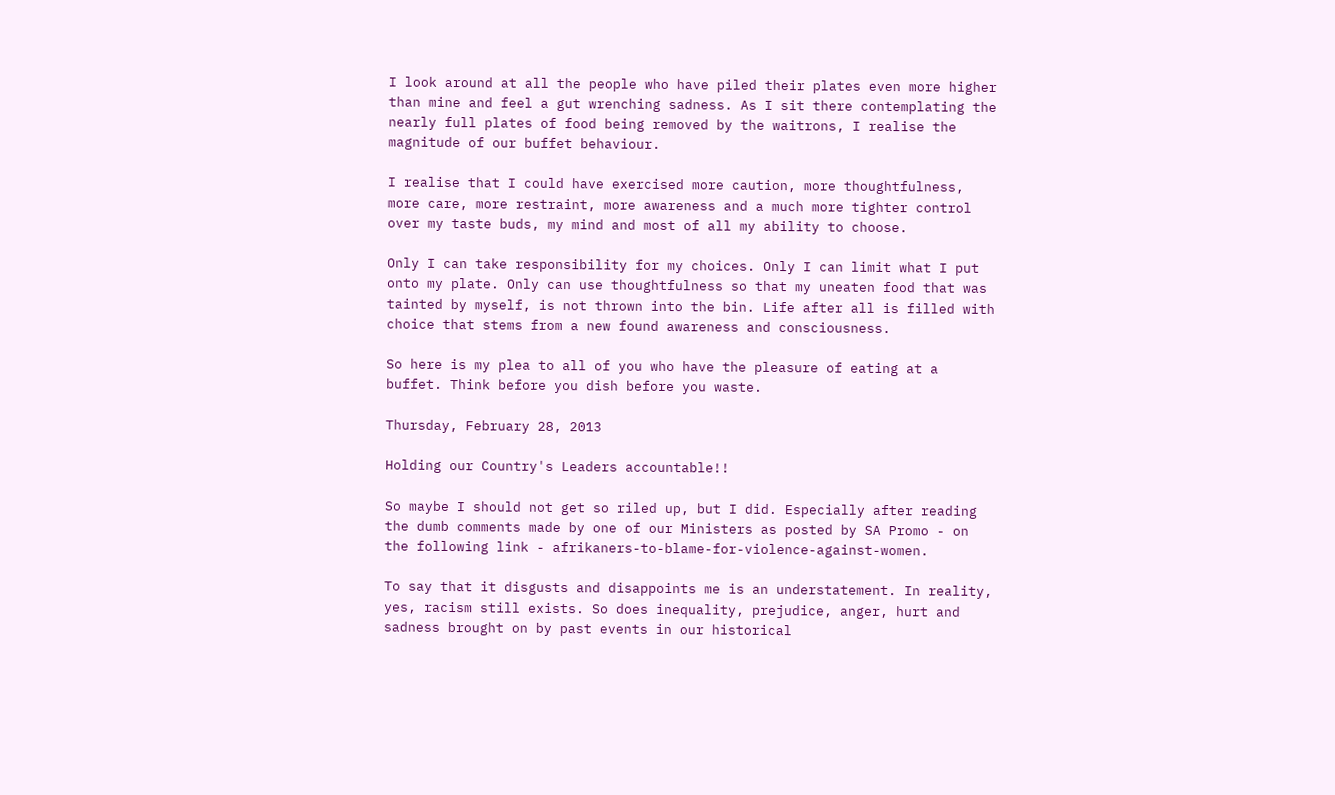I look around at all the people who have piled their plates even more higher than mine and feel a gut wrenching sadness. As I sit there contemplating the nearly full plates of food being removed by the waitrons, I realise the magnitude of our buffet behaviour.

I realise that I could have exercised more caution, more thoughtfulness, more care, more restraint, more awareness and a much more tighter control over my taste buds, my mind and most of all my ability to choose.

Only I can take responsibility for my choices. Only I can limit what I put onto my plate. Only can use thoughtfulness so that my uneaten food that was tainted by myself, is not thrown into the bin. Life after all is filled with choice that stems from a new found awareness and consciousness.

So here is my plea to all of you who have the pleasure of eating at a buffet. Think before you dish before you waste.

Thursday, February 28, 2013

Holding our Country's Leaders accountable!!

So maybe I should not get so riled up, but I did. Especially after reading the dumb comments made by one of our Ministers as posted by SA Promo - on the following link - afrikaners-to-blame-for-violence-against-women.

To say that it disgusts and disappoints me is an understatement. In reality, yes, racism still exists. So does inequality, prejudice, anger, hurt and sadness brought on by past events in our historical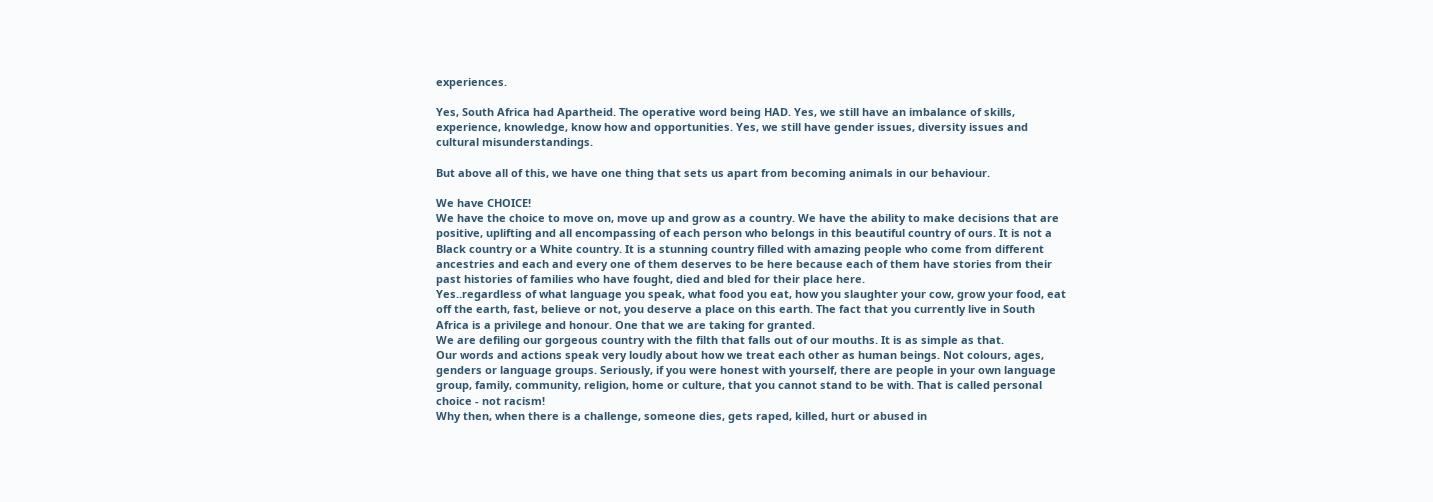experiences.

Yes, South Africa had Apartheid. The operative word being HAD. Yes, we still have an imbalance of skills, experience, knowledge, know how and opportunities. Yes, we still have gender issues, diversity issues and cultural misunderstandings.

But above all of this, we have one thing that sets us apart from becoming animals in our behaviour.

We have CHOICE!
We have the choice to move on, move up and grow as a country. We have the ability to make decisions that are positive, uplifting and all encompassing of each person who belongs in this beautiful country of ours. It is not a Black country or a White country. It is a stunning country filled with amazing people who come from different ancestries and each and every one of them deserves to be here because each of them have stories from their past histories of families who have fought, died and bled for their place here.
Yes..regardless of what language you speak, what food you eat, how you slaughter your cow, grow your food, eat off the earth, fast, believe or not, you deserve a place on this earth. The fact that you currently live in South Africa is a privilege and honour. One that we are taking for granted.
We are defiling our gorgeous country with the filth that falls out of our mouths. It is as simple as that.
Our words and actions speak very loudly about how we treat each other as human beings. Not colours, ages, genders or language groups. Seriously, if you were honest with yourself, there are people in your own language group, family, community, religion, home or culture, that you cannot stand to be with. That is called personal choice - not racism!
Why then, when there is a challenge, someone dies, gets raped, killed, hurt or abused in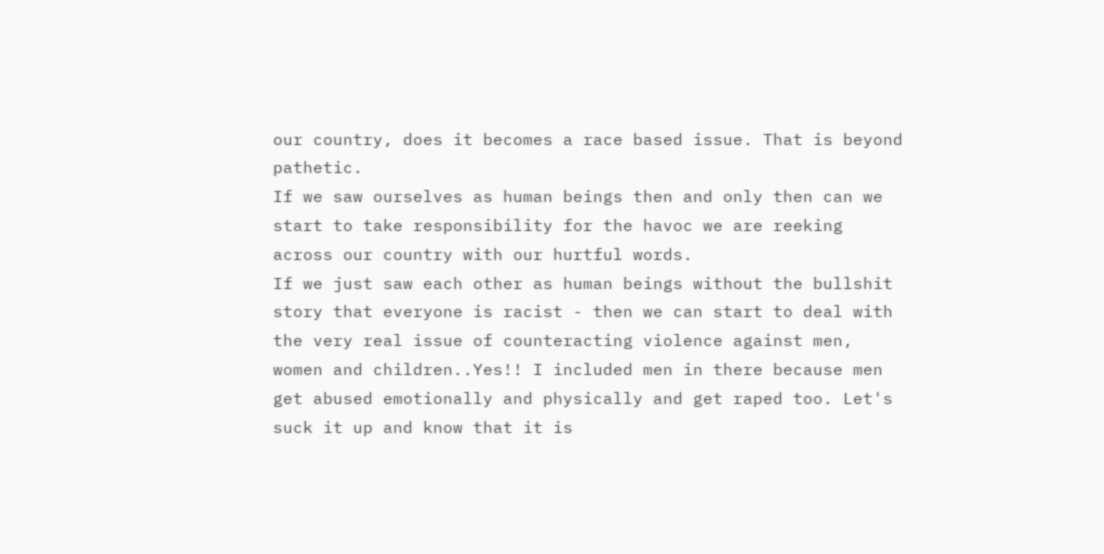our country, does it becomes a race based issue. That is beyond pathetic.
If we saw ourselves as human beings then and only then can we start to take responsibility for the havoc we are reeking across our country with our hurtful words.
If we just saw each other as human beings without the bullshit story that everyone is racist - then we can start to deal with the very real issue of counteracting violence against men, women and children..Yes!! I included men in there because men get abused emotionally and physically and get raped too. Let's suck it up and know that it is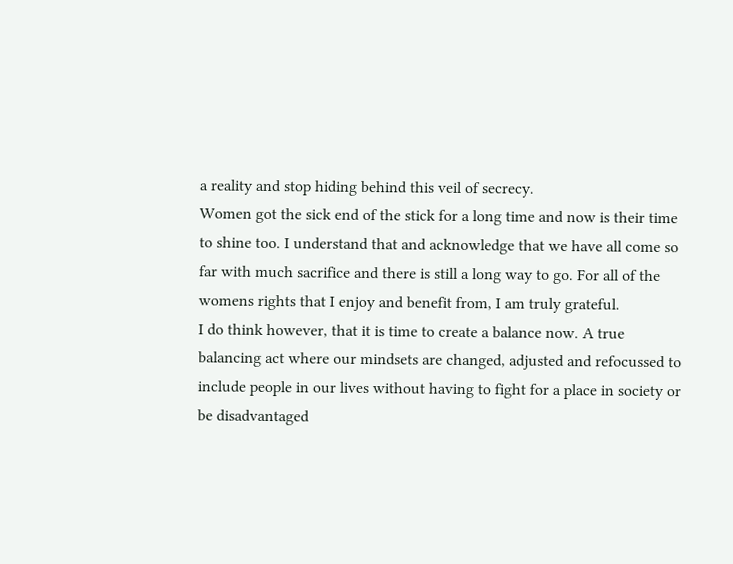a reality and stop hiding behind this veil of secrecy.
Women got the sick end of the stick for a long time and now is their time to shine too. I understand that and acknowledge that we have all come so far with much sacrifice and there is still a long way to go. For all of the womens rights that I enjoy and benefit from, I am truly grateful.
I do think however, that it is time to create a balance now. A true balancing act where our mindsets are changed, adjusted and refocussed to include people in our lives without having to fight for a place in society or be disadvantaged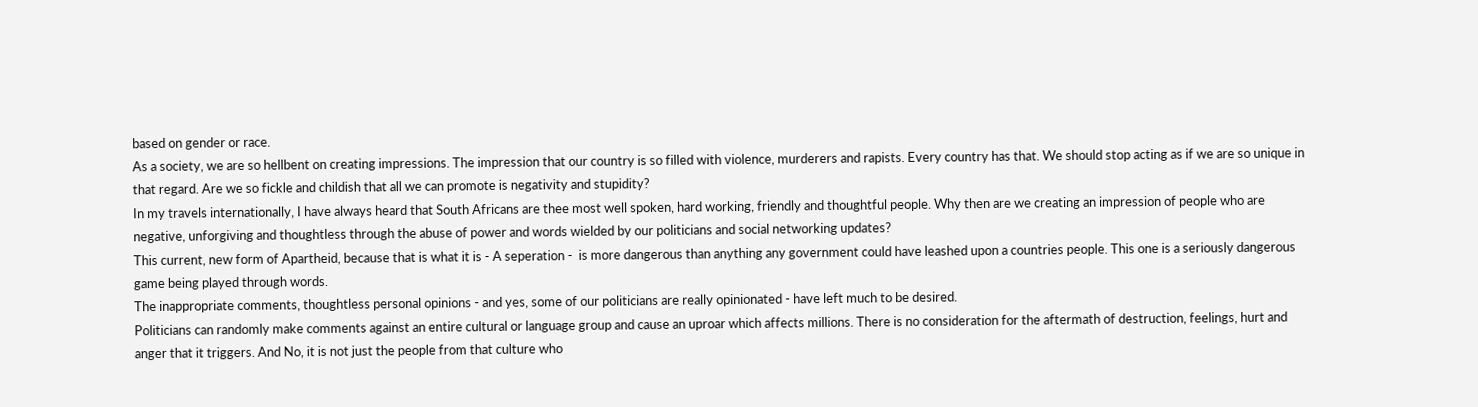based on gender or race.
As a society, we are so hellbent on creating impressions. The impression that our country is so filled with violence, murderers and rapists. Every country has that. We should stop acting as if we are so unique in that regard. Are we so fickle and childish that all we can promote is negativity and stupidity?
In my travels internationally, I have always heard that South Africans are thee most well spoken, hard working, friendly and thoughtful people. Why then are we creating an impression of people who are negative, unforgiving and thoughtless through the abuse of power and words wielded by our politicians and social networking updates?
This current, new form of Apartheid, because that is what it is - A seperation -  is more dangerous than anything any government could have leashed upon a countries people. This one is a seriously dangerous game being played through words.
The inappropriate comments, thoughtless personal opinions - and yes, some of our politicians are really opinionated - have left much to be desired.
Politicians can randomly make comments against an entire cultural or language group and cause an uproar which affects millions. There is no consideration for the aftermath of destruction, feelings, hurt and anger that it triggers. And No, it is not just the people from that culture who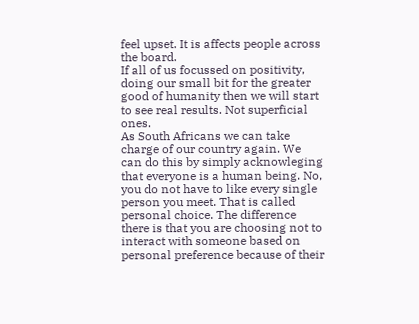feel upset. It is affects people across the board.
If all of us focussed on positivity, doing our small bit for the greater good of humanity then we will start to see real results. Not superficial ones.
As South Africans we can take charge of our country again. We can do this by simply acknowleging that everyone is a human being. No, you do not have to like every single person you meet. That is called personal choice. The difference there is that you are choosing not to interact with someone based on personal preference because of their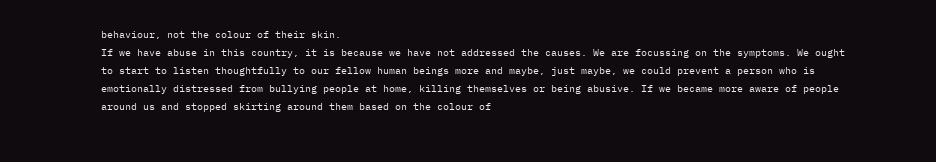behaviour, not the colour of their skin.
If we have abuse in this country, it is because we have not addressed the causes. We are focussing on the symptoms. We ought to start to listen thoughtfully to our fellow human beings more and maybe, just maybe, we could prevent a person who is emotionally distressed from bullying people at home, killing themselves or being abusive. If we became more aware of people around us and stopped skirting around them based on the colour of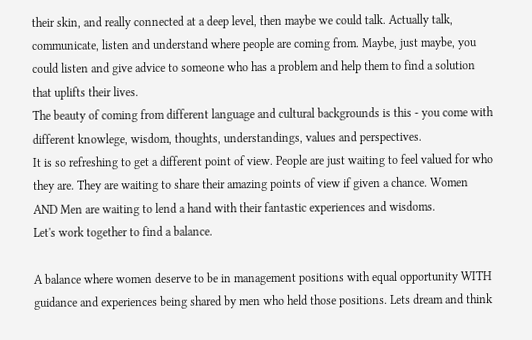their skin, and really connected at a deep level, then maybe we could talk. Actually talk, communicate, listen and understand where people are coming from. Maybe, just maybe, you could listen and give advice to someone who has a problem and help them to find a solution that uplifts their lives.
The beauty of coming from different language and cultural backgrounds is this - you come with different knowlege, wisdom, thoughts, understandings, values and perspectives.
It is so refreshing to get a different point of view. People are just waiting to feel valued for who they are. They are waiting to share their amazing points of view if given a chance. Women AND Men are waiting to lend a hand with their fantastic experiences and wisdoms.
Let's work together to find a balance.

A balance where women deserve to be in management positions with equal opportunity WITH guidance and experiences being shared by men who held those positions. Lets dream and think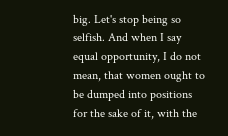big. Let's stop being so selfish. And when I say equal opportunity, I do not mean, that women ought to be dumped into positions for the sake of it, with the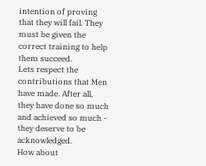intention of proving that they will fail. They must be given the correct training to help them succeed.
Lets respect the contributions that Men have made. After all, they have done so much and achieved so much - they deserve to be acknowledged.
How about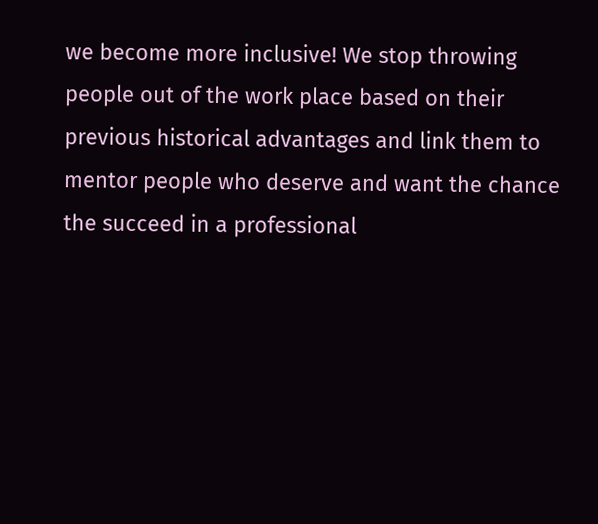we become more inclusive! We stop throwing people out of the work place based on their previous historical advantages and link them to mentor people who deserve and want the chance the succeed in a professional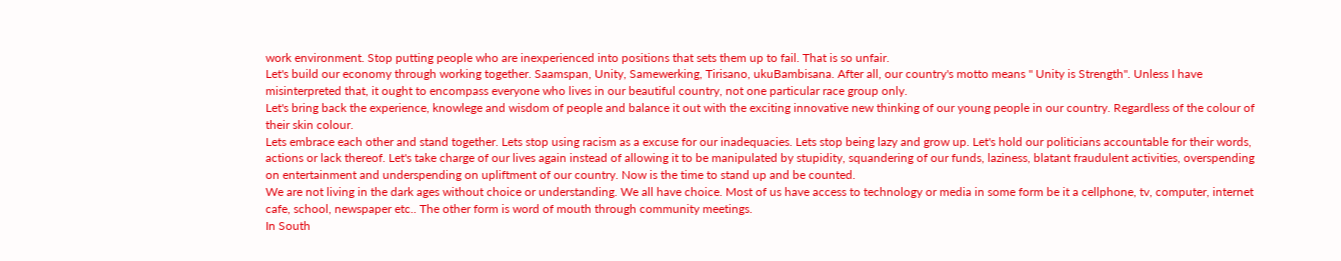work environment. Stop putting people who are inexperienced into positions that sets them up to fail. That is so unfair.
Let's build our economy through working together. Saamspan, Unity, Samewerking, Tirisano, ukuBambisana. After all, our country's motto means " Unity is Strength". Unless I have misinterpreted that, it ought to encompass everyone who lives in our beautiful country, not one particular race group only.
Let's bring back the experience, knowlege and wisdom of people and balance it out with the exciting innovative new thinking of our young people in our country. Regardless of the colour of their skin colour.
Lets embrace each other and stand together. Lets stop using racism as a excuse for our inadequacies. Lets stop being lazy and grow up. Let's hold our politicians accountable for their words, actions or lack thereof. Let's take charge of our lives again instead of allowing it to be manipulated by stupidity, squandering of our funds, laziness, blatant fraudulent activities, overspending on entertainment and underspending on upliftment of our country. Now is the time to stand up and be counted.
We are not living in the dark ages without choice or understanding. We all have choice. Most of us have access to technology or media in some form be it a cellphone, tv, computer, internet cafe, school, newspaper etc.. The other form is word of mouth through community meetings.
In South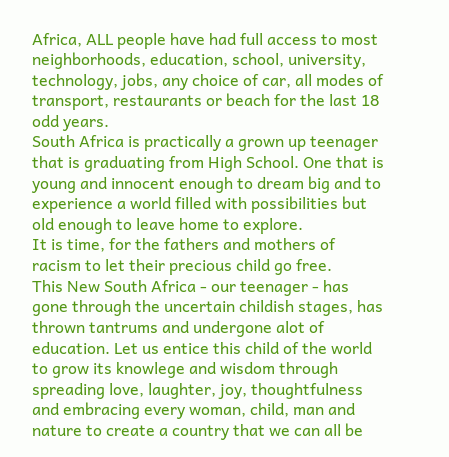Africa, ALL people have had full access to most neighborhoods, education, school, university, technology, jobs, any choice of car, all modes of transport, restaurants or beach for the last 18 odd years.
South Africa is practically a grown up teenager that is graduating from High School. One that is young and innocent enough to dream big and to experience a world filled with possibilities but old enough to leave home to explore.
It is time, for the fathers and mothers of racism to let their precious child go free.
This New South Africa - our teenager - has gone through the uncertain childish stages, has thrown tantrums and undergone alot of education. Let us entice this child of the world to grow its knowlege and wisdom through spreading love, laughter, joy, thoughtfulness and embracing every woman, child, man and nature to create a country that we can all be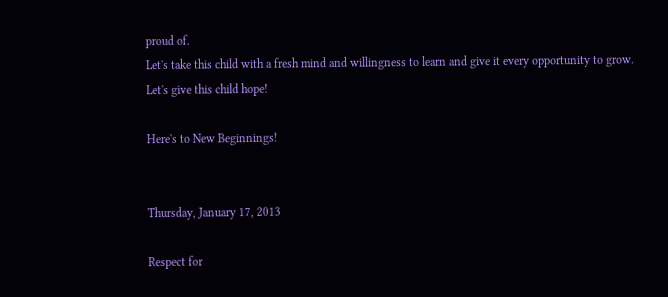proud of.
Let's take this child with a fresh mind and willingness to learn and give it every opportunity to grow.
Let's give this child hope!

Here's to New Beginnings!


Thursday, January 17, 2013

Respect for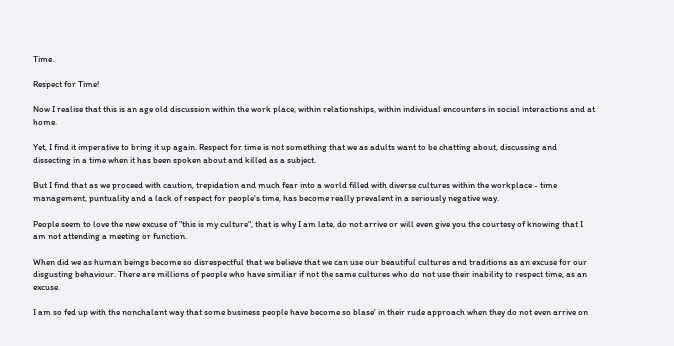Time.

Respect for Time!

Now I realise that this is an age old discussion within the work place, within relationships, within individual encounters in social interactions and at home.

Yet, I find it imperative to bring it up again. Respect for time is not something that we as adults want to be chatting about, discussing and dissecting in a time when it has been spoken about and killed as a subject.

But I find that as we proceed with caution, trepidation and much fear into a world filled with diverse cultures within the workplace - time management, puntuality and a lack of respect for people's time, has become really prevalent in a seriously negative way.

People seem to love the new excuse of "this is my culture", that is why I am late, do not arrive or will even give you the courtesy of knowing that I am not attending a meeting or function.

When did we as human beings become so disrespectful that we believe that we can use our beautiful cultures and traditions as an excuse for our disgusting behaviour. There are millions of people who have similiar if not the same cultures who do not use their inability to respect time, as an excuse.

I am so fed up with the nonchalant way that some business people have become so blase' in their rude approach when they do not even arrive on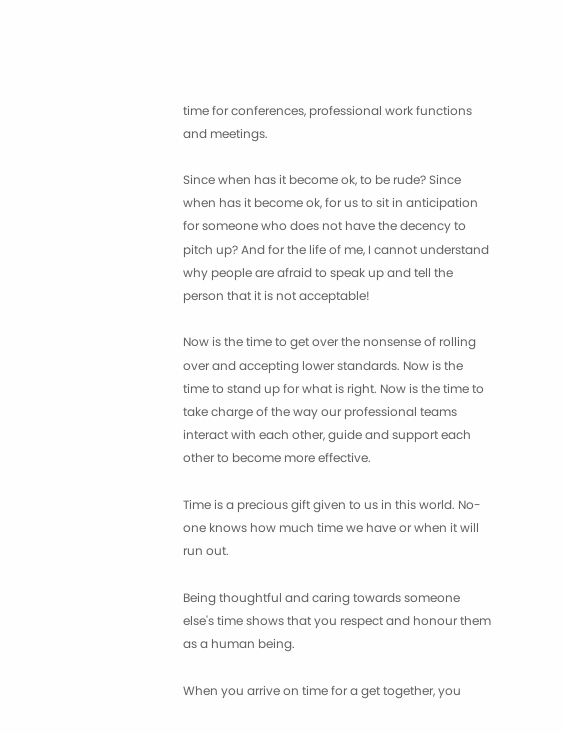time for conferences, professional work functions and meetings.

Since when has it become ok, to be rude? Since when has it become ok, for us to sit in anticipation for someone who does not have the decency to pitch up? And for the life of me, I cannot understand why people are afraid to speak up and tell the person that it is not acceptable!

Now is the time to get over the nonsense of rolling over and accepting lower standards. Now is the time to stand up for what is right. Now is the time to take charge of the way our professional teams interact with each other, guide and support each other to become more effective.

Time is a precious gift given to us in this world. No-one knows how much time we have or when it will run out.

Being thoughtful and caring towards someone else's time shows that you respect and honour them as a human being.

When you arrive on time for a get together, you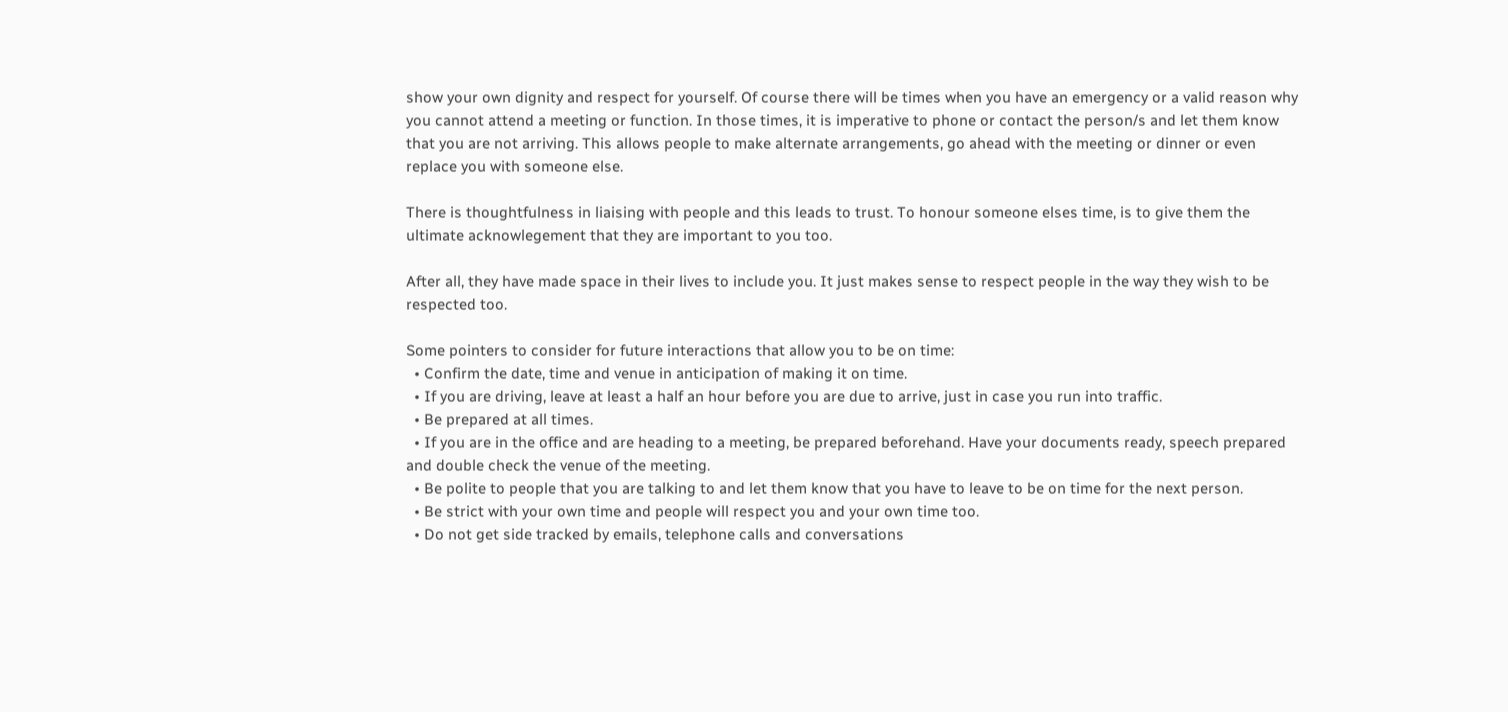show your own dignity and respect for yourself. Of course there will be times when you have an emergency or a valid reason why you cannot attend a meeting or function. In those times, it is imperative to phone or contact the person/s and let them know that you are not arriving. This allows people to make alternate arrangements, go ahead with the meeting or dinner or even replace you with someone else.

There is thoughtfulness in liaising with people and this leads to trust. To honour someone elses time, is to give them the ultimate acknowlegement that they are important to you too.

After all, they have made space in their lives to include you. It just makes sense to respect people in the way they wish to be respected too.

Some pointers to consider for future interactions that allow you to be on time:
  • Confirm the date, time and venue in anticipation of making it on time.
  • If you are driving, leave at least a half an hour before you are due to arrive, just in case you run into traffic.
  • Be prepared at all times.
  • If you are in the office and are heading to a meeting, be prepared beforehand. Have your documents ready, speech prepared and double check the venue of the meeting.
  • Be polite to people that you are talking to and let them know that you have to leave to be on time for the next person.
  • Be strict with your own time and people will respect you and your own time too.
  • Do not get side tracked by emails, telephone calls and conversations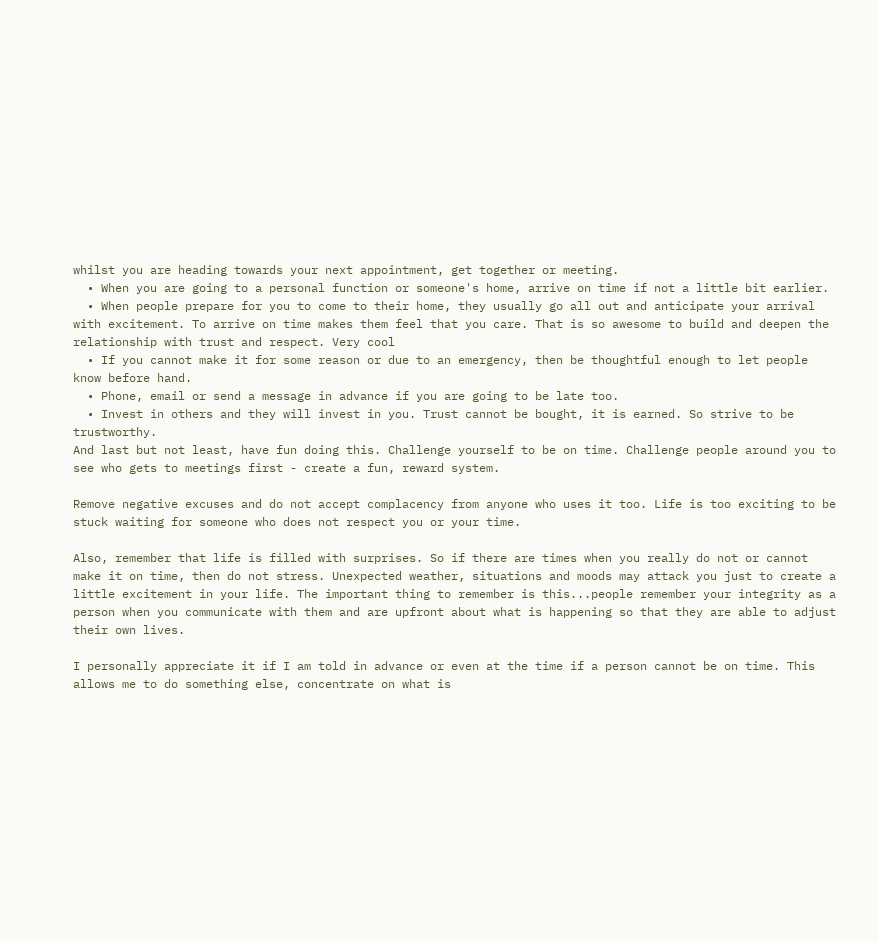whilst you are heading towards your next appointment, get together or meeting.
  • When you are going to a personal function or someone's home, arrive on time if not a little bit earlier.
  • When people prepare for you to come to their home, they usually go all out and anticipate your arrival with excitement. To arrive on time makes them feel that you care. That is so awesome to build and deepen the relationship with trust and respect. Very cool
  • If you cannot make it for some reason or due to an emergency, then be thoughtful enough to let people know before hand.
  • Phone, email or send a message in advance if you are going to be late too.
  • Invest in others and they will invest in you. Trust cannot be bought, it is earned. So strive to be trustworthy.
And last but not least, have fun doing this. Challenge yourself to be on time. Challenge people around you to see who gets to meetings first - create a fun, reward system.

Remove negative excuses and do not accept complacency from anyone who uses it too. Life is too exciting to be stuck waiting for someone who does not respect you or your time.

Also, remember that life is filled with surprises. So if there are times when you really do not or cannot make it on time, then do not stress. Unexpected weather, situations and moods may attack you just to create a little excitement in your life. The important thing to remember is this...people remember your integrity as a person when you communicate with them and are upfront about what is happening so that they are able to adjust their own lives.

I personally appreciate it if I am told in advance or even at the time if a person cannot be on time. This allows me to do something else, concentrate on what is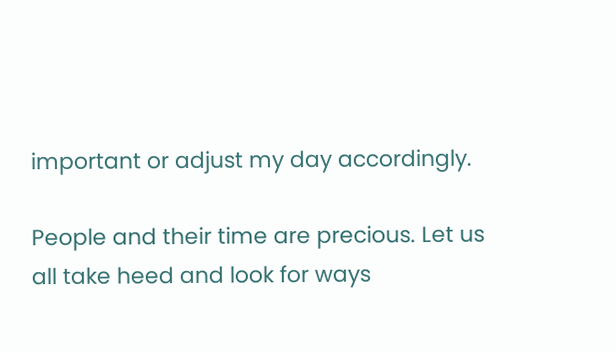important or adjust my day accordingly.

People and their time are precious. Let us all take heed and look for ways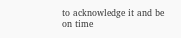to acknowledge it and be on time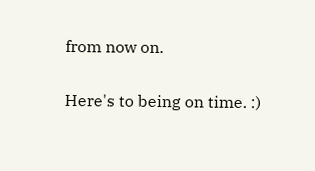from now on.

Here's to being on time. :)